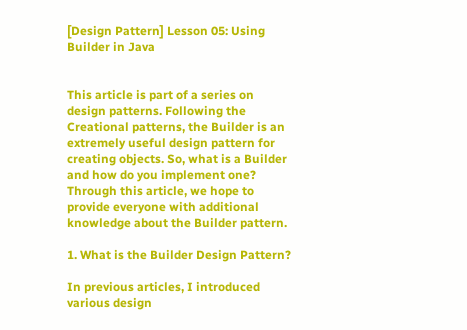[Design Pattern] Lesson 05: Using Builder in Java


This article is part of a series on design patterns. Following the Creational patterns, the Builder is an extremely useful design pattern for creating objects. So, what is a Builder and how do you implement one? Through this article, we hope to provide everyone with additional knowledge about the Builder pattern.

1. What is the Builder Design Pattern?

In previous articles, I introduced various design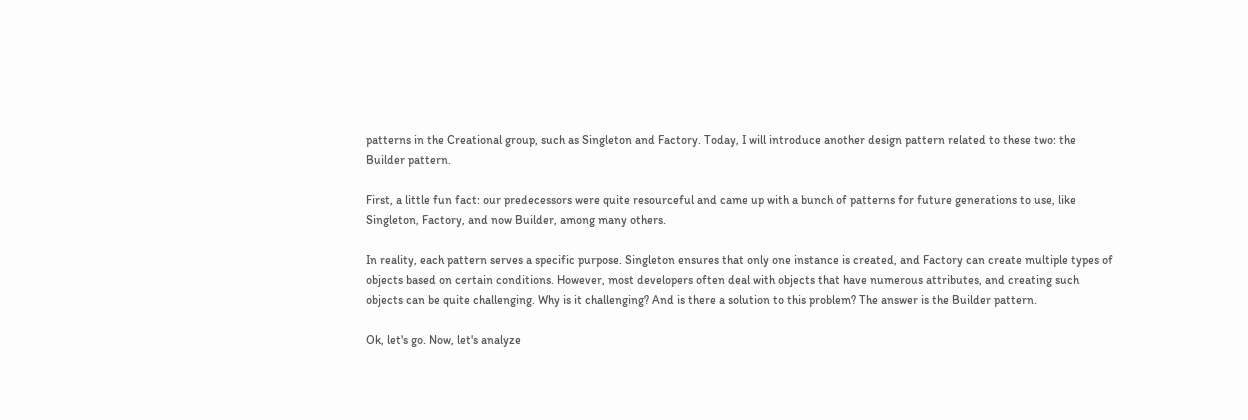patterns in the Creational group, such as Singleton and Factory. Today, I will introduce another design pattern related to these two: the Builder pattern.

First, a little fun fact: our predecessors were quite resourceful and came up with a bunch of patterns for future generations to use, like Singleton, Factory, and now Builder, among many others.

In reality, each pattern serves a specific purpose. Singleton ensures that only one instance is created, and Factory can create multiple types of objects based on certain conditions. However, most developers often deal with objects that have numerous attributes, and creating such objects can be quite challenging. Why is it challenging? And is there a solution to this problem? The answer is the Builder pattern.

Ok, let's go. Now, let's analyze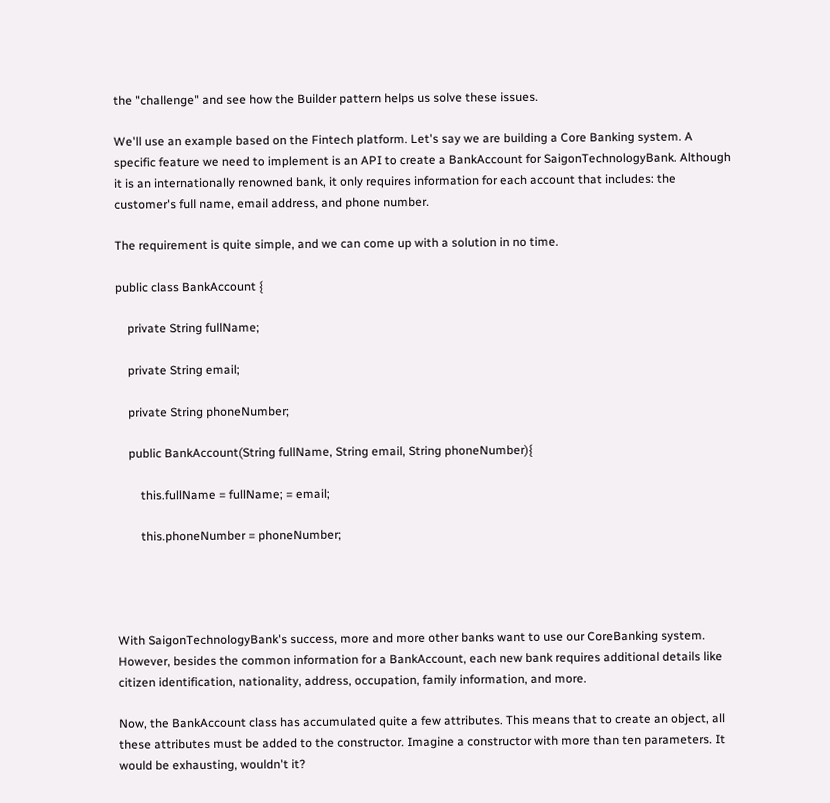the "challenge" and see how the Builder pattern helps us solve these issues.

We'll use an example based on the Fintech platform. Let's say we are building a Core Banking system. A specific feature we need to implement is an API to create a BankAccount for SaigonTechnologyBank. Although it is an internationally renowned bank, it only requires information for each account that includes: the customer's full name, email address, and phone number.

The requirement is quite simple, and we can come up with a solution in no time.

public class BankAccount {

    private String fullName;

    private String email;

    private String phoneNumber;

    public BankAccount(String fullName, String email, String phoneNumber){

        this.fullName = fullName; = email;

        this.phoneNumber = phoneNumber;




With SaigonTechnologyBank's success, more and more other banks want to use our CoreBanking system. However, besides the common information for a BankAccount, each new bank requires additional details like citizen identification, nationality, address, occupation, family information, and more.

Now, the BankAccount class has accumulated quite a few attributes. This means that to create an object, all these attributes must be added to the constructor. Imagine a constructor with more than ten parameters. It would be exhausting, wouldn't it?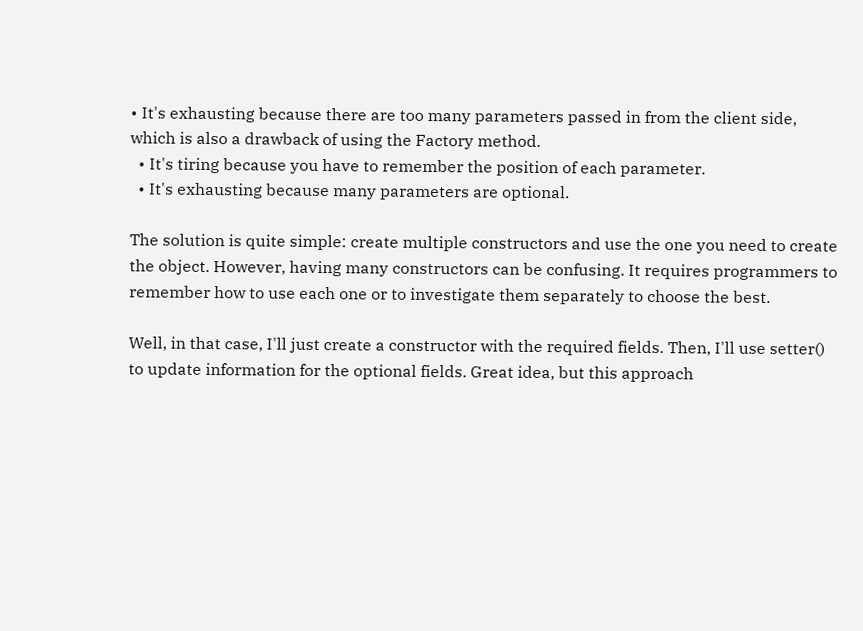• It's exhausting because there are too many parameters passed in from the client side, which is also a drawback of using the Factory method.
  • It's tiring because you have to remember the position of each parameter.
  • It's exhausting because many parameters are optional.

The solution is quite simple: create multiple constructors and use the one you need to create the object. However, having many constructors can be confusing. It requires programmers to remember how to use each one or to investigate them separately to choose the best.

Well, in that case, I'll just create a constructor with the required fields. Then, I'll use setter() to update information for the optional fields. Great idea, but this approach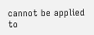cannot be applied to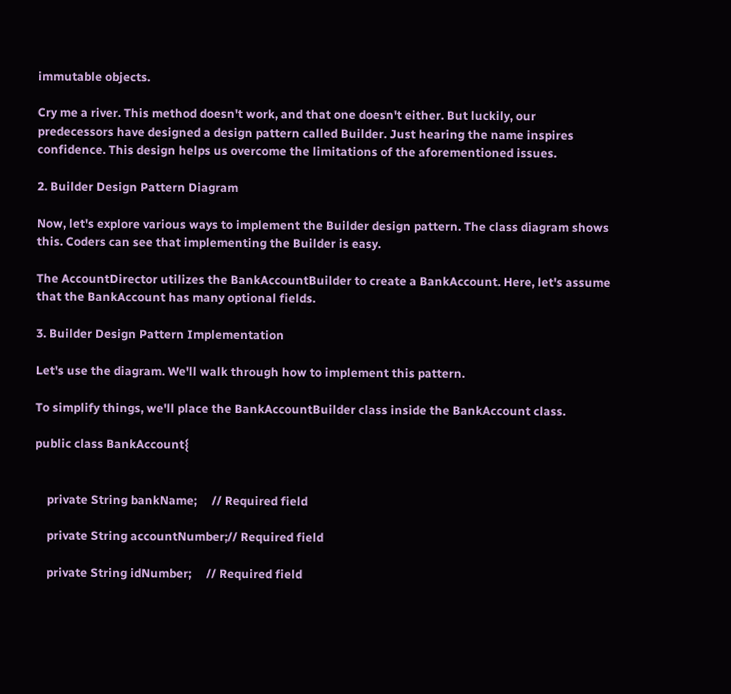immutable objects.

Cry me a river. This method doesn't work, and that one doesn't either. But luckily, our predecessors have designed a design pattern called Builder. Just hearing the name inspires confidence. This design helps us overcome the limitations of the aforementioned issues.

2. Builder Design Pattern Diagram

Now, let's explore various ways to implement the Builder design pattern. The class diagram shows this. Coders can see that implementing the Builder is easy.

The AccountDirector utilizes the BankAccountBuilder to create a BankAccount. Here, let's assume that the BankAccount has many optional fields.

3. Builder Design Pattern Implementation

Let's use the diagram. We'll walk through how to implement this pattern.

To simplify things, we'll place the BankAccountBuilder class inside the BankAccount class.

public class BankAccount{


    private String bankName;     // Required field

    private String accountNumber;// Required field

    private String idNumber;     // Required field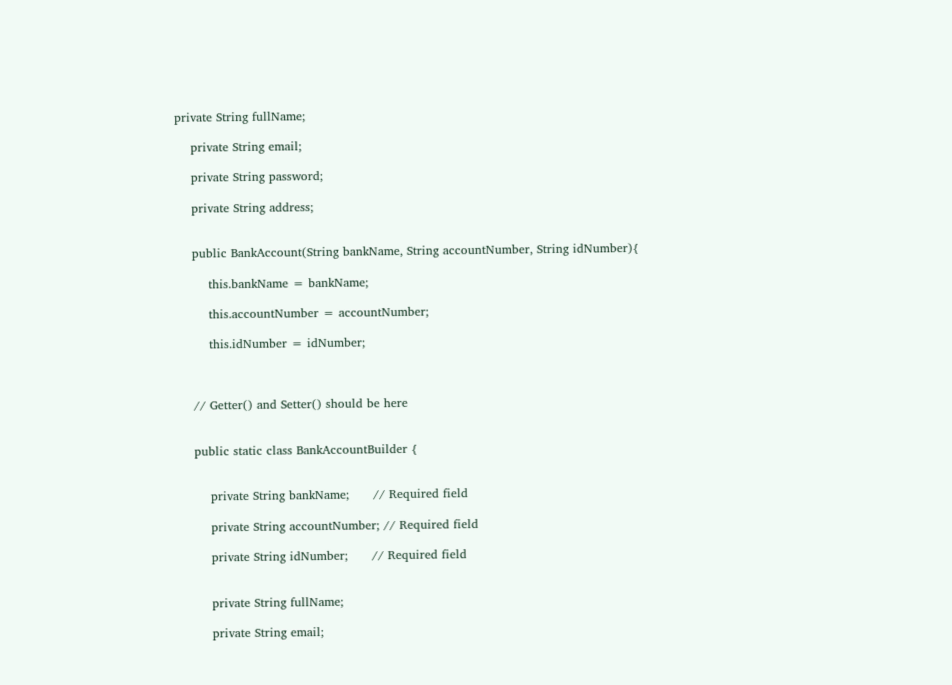private String fullName;

    private String email;

    private String password;

    private String address;


    public BankAccount(String bankName, String accountNumber, String idNumber){

        this.bankName = bankName;

        this.accountNumber = accountNumber;

        this.idNumber = idNumber;



    // Getter() and Setter() should be here


    public static class BankAccountBuilder {


        private String bankName;      // Required field

        private String accountNumber; // Required field

        private String idNumber;      // Required field


        private String fullName;

        private String email;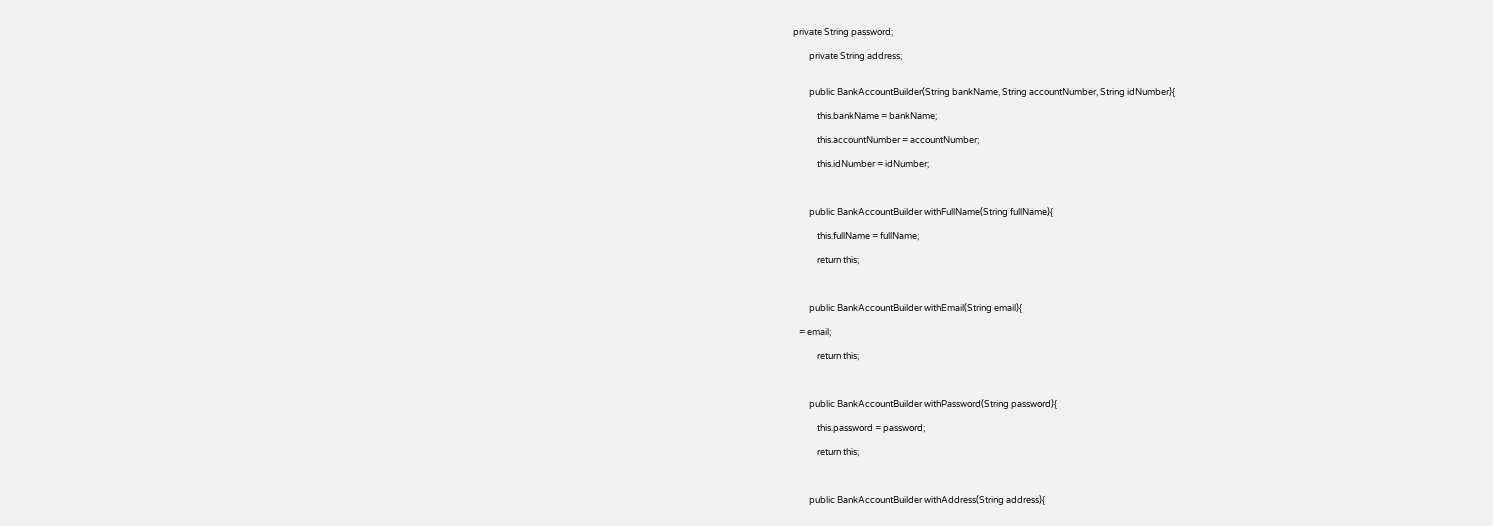private String password;

        private String address;


        public BankAccountBuilder(String bankName, String accountNumber, String idNumber){

            this.bankName = bankName;

            this.accountNumber = accountNumber;

            this.idNumber = idNumber;



        public BankAccountBuilder withFullName(String fullName){

            this.fullName = fullName;

            return this;



        public BankAccountBuilder withEmail(String email){

   = email;

            return this;



        public BankAccountBuilder withPassword(String password){

            this.password = password;

            return this;



        public BankAccountBuilder withAddress(String address){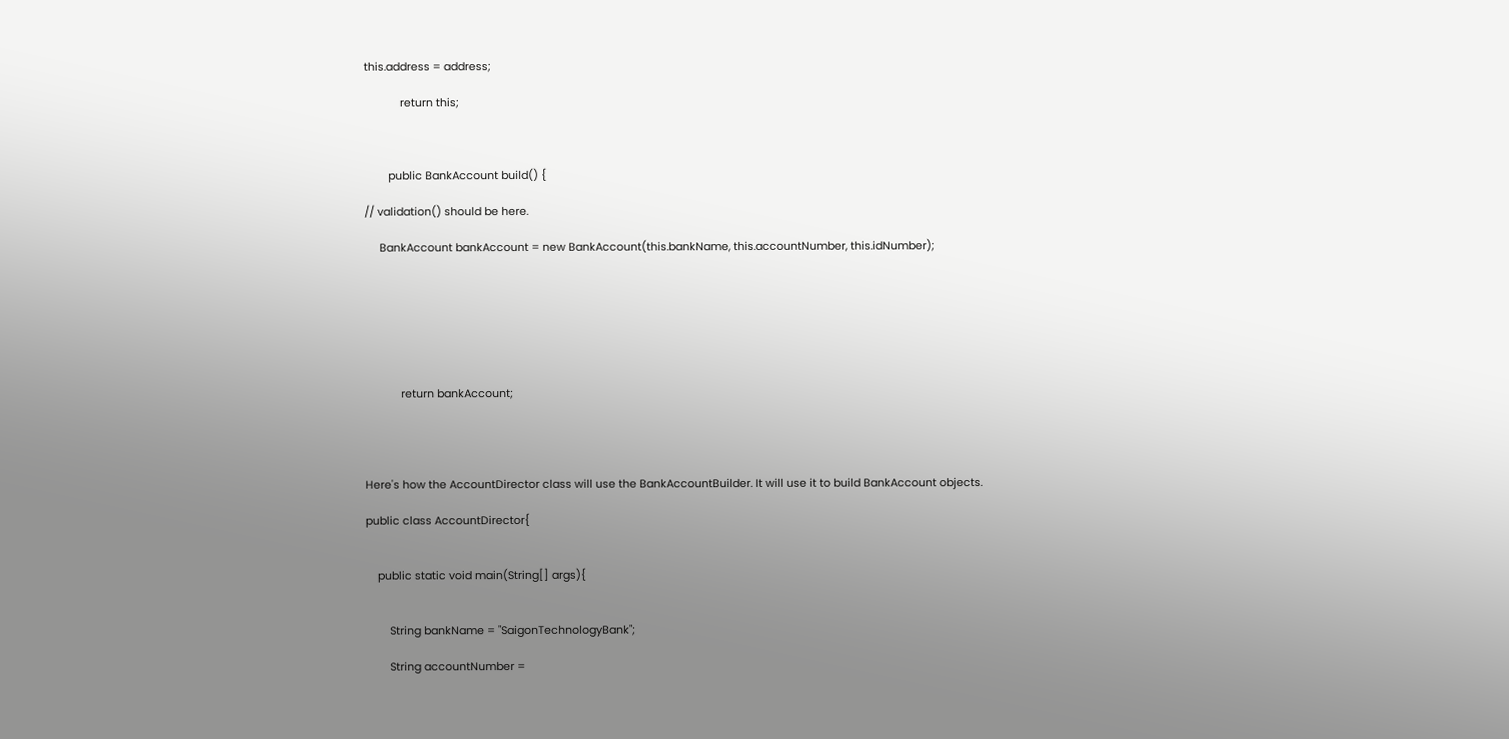this.address = address;

            return this;



        public BankAccount build() {

// validation() should be here.

     BankAccount bankAccount = new BankAccount(this.bankName, this.accountNumber, this.idNumber);







            return bankAccount;




Here's how the AccountDirector class will use the BankAccountBuilder. It will use it to build BankAccount objects.

public class AccountDirector{


    public static void main(String[] args){


        String bankName = "SaigonTechnologyBank";

        String accountNumber =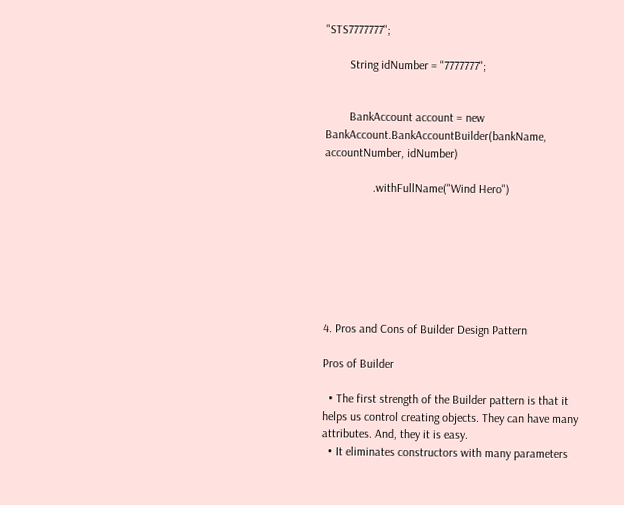"STS7777777";

        String idNumber = "7777777";


        BankAccount account = new BankAccount.BankAccountBuilder(bankName, accountNumber, idNumber)

                .withFullName("Wind Hero")







4. Pros and Cons of Builder Design Pattern

Pros of Builder

  • The first strength of the Builder pattern is that it helps us control creating objects. They can have many attributes. And, they it is easy.
  • It eliminates constructors with many parameters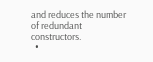and reduces the number of redundant constructors.
  •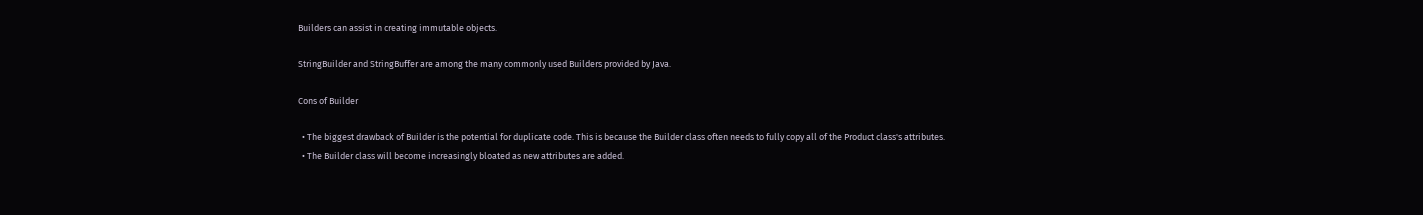Builders can assist in creating immutable objects.

StringBuilder and StringBuffer are among the many commonly used Builders provided by Java.

Cons of Builder

  • The biggest drawback of Builder is the potential for duplicate code. This is because the Builder class often needs to fully copy all of the Product class's attributes.
  • The Builder class will become increasingly bloated as new attributes are added.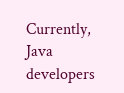Currently, Java developers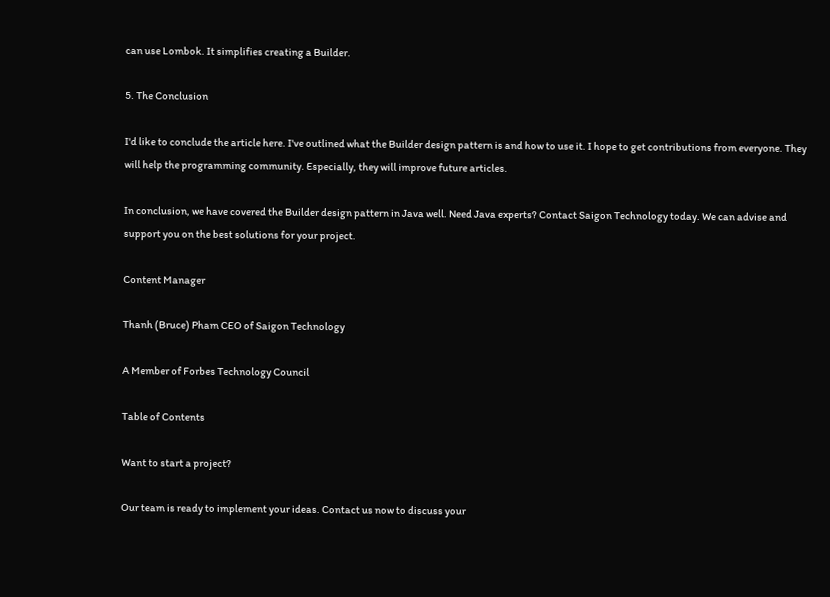can use Lombok. It simplifies creating a Builder.

5. The Conclusion

I'd like to conclude the article here. I've outlined what the Builder design pattern is and how to use it. I hope to get contributions from everyone. They will help the programming community. Especially, they will improve future articles.

In conclusion, we have covered the Builder design pattern in Java well. Need Java experts? Contact Saigon Technology today. We can advise and support you on the best solutions for your project.

Content Manager

Thanh (Bruce) Pham CEO of Saigon Technology

A Member of Forbes Technology Council

Table of Contents

Want to start a project?

Our team is ready to implement your ideas. Contact us now to discuss your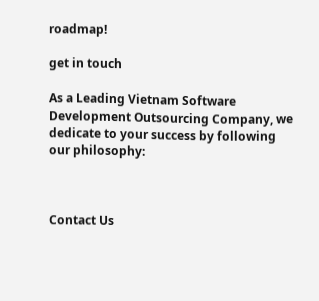roadmap!

get in touch

As a Leading Vietnam Software Development Outsourcing Company, we dedicate to your success by following our philosophy:



Contact Us